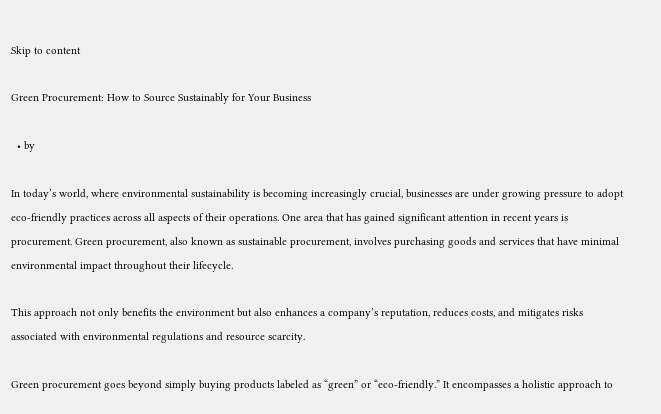Skip to content

Green Procurement: How to Source Sustainably for Your Business

  • by

In today’s world, where environmental sustainability is becoming increasingly crucial, businesses are under growing pressure to adopt eco-friendly practices across all aspects of their operations. One area that has gained significant attention in recent years is procurement. Green procurement, also known as sustainable procurement, involves purchasing goods and services that have minimal environmental impact throughout their lifecycle.

This approach not only benefits the environment but also enhances a company’s reputation, reduces costs, and mitigates risks associated with environmental regulations and resource scarcity.

Green procurement goes beyond simply buying products labeled as “green” or “eco-friendly.” It encompasses a holistic approach to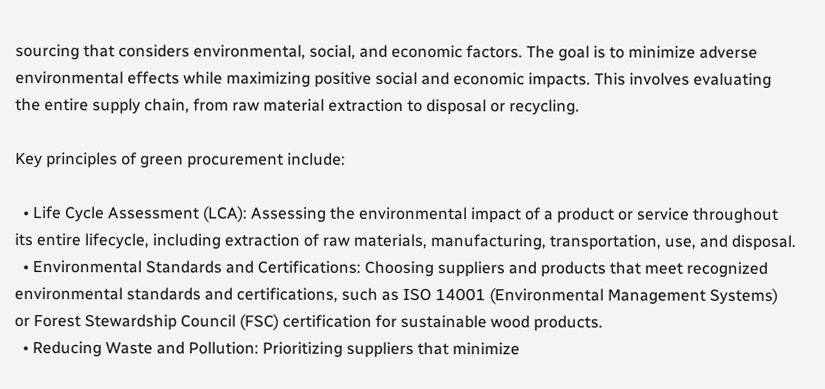sourcing that considers environmental, social, and economic factors. The goal is to minimize adverse environmental effects while maximizing positive social and economic impacts. This involves evaluating the entire supply chain, from raw material extraction to disposal or recycling.

Key principles of green procurement include:

  • Life Cycle Assessment (LCA): Assessing the environmental impact of a product or service throughout its entire lifecycle, including extraction of raw materials, manufacturing, transportation, use, and disposal.
  • Environmental Standards and Certifications: Choosing suppliers and products that meet recognized environmental standards and certifications, such as ISO 14001 (Environmental Management Systems) or Forest Stewardship Council (FSC) certification for sustainable wood products.
  • Reducing Waste and Pollution: Prioritizing suppliers that minimize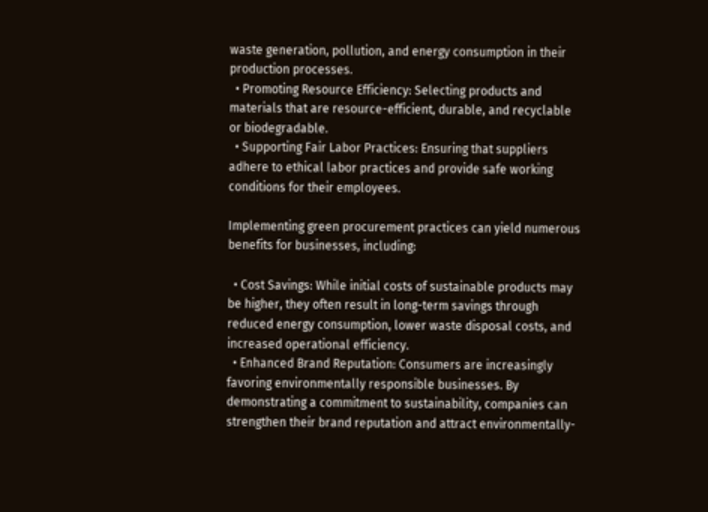waste generation, pollution, and energy consumption in their production processes.
  • Promoting Resource Efficiency: Selecting products and materials that are resource-efficient, durable, and recyclable or biodegradable.
  • Supporting Fair Labor Practices: Ensuring that suppliers adhere to ethical labor practices and provide safe working conditions for their employees.

Implementing green procurement practices can yield numerous benefits for businesses, including:

  • Cost Savings: While initial costs of sustainable products may be higher, they often result in long-term savings through reduced energy consumption, lower waste disposal costs, and increased operational efficiency.
  • Enhanced Brand Reputation: Consumers are increasingly favoring environmentally responsible businesses. By demonstrating a commitment to sustainability, companies can strengthen their brand reputation and attract environmentally-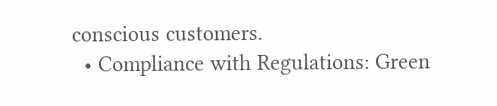conscious customers.
  • Compliance with Regulations: Green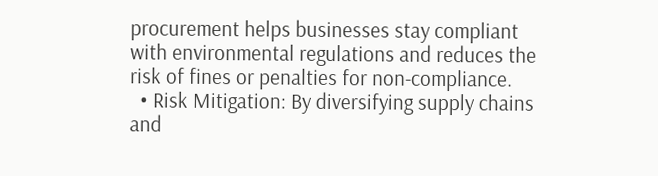procurement helps businesses stay compliant with environmental regulations and reduces the risk of fines or penalties for non-compliance.
  • Risk Mitigation: By diversifying supply chains and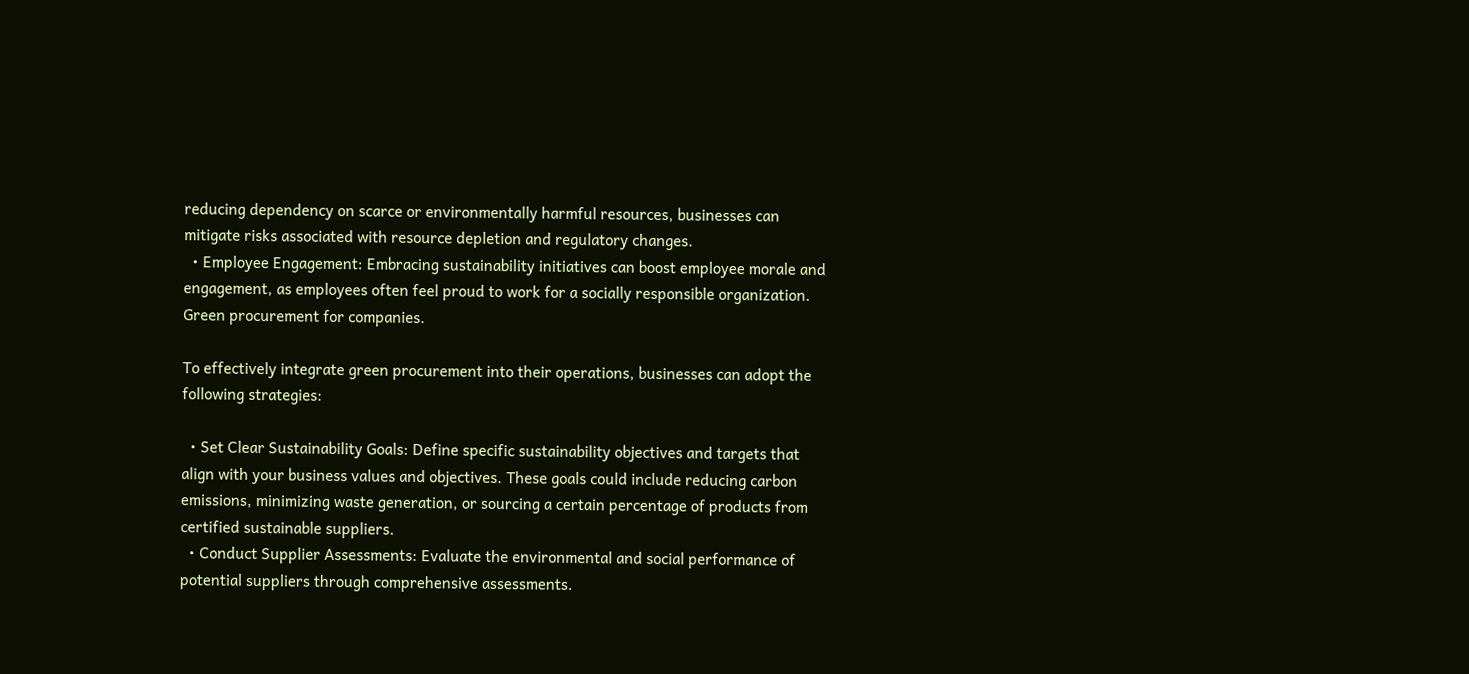reducing dependency on scarce or environmentally harmful resources, businesses can mitigate risks associated with resource depletion and regulatory changes.
  • Employee Engagement: Embracing sustainability initiatives can boost employee morale and engagement, as employees often feel proud to work for a socially responsible organization.
Green procurement for companies.

To effectively integrate green procurement into their operations, businesses can adopt the following strategies:

  • Set Clear Sustainability Goals: Define specific sustainability objectives and targets that align with your business values and objectives. These goals could include reducing carbon emissions, minimizing waste generation, or sourcing a certain percentage of products from certified sustainable suppliers.
  • Conduct Supplier Assessments: Evaluate the environmental and social performance of potential suppliers through comprehensive assessments.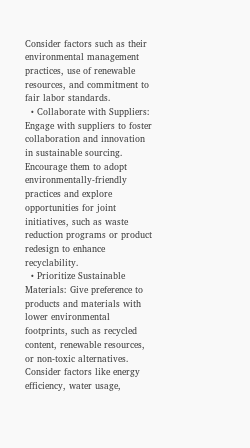Consider factors such as their environmental management practices, use of renewable resources, and commitment to fair labor standards.
  • Collaborate with Suppliers: Engage with suppliers to foster collaboration and innovation in sustainable sourcing. Encourage them to adopt environmentally-friendly practices and explore opportunities for joint initiatives, such as waste reduction programs or product redesign to enhance recyclability.
  • Prioritize Sustainable Materials: Give preference to products and materials with lower environmental footprints, such as recycled content, renewable resources, or non-toxic alternatives. Consider factors like energy efficiency, water usage,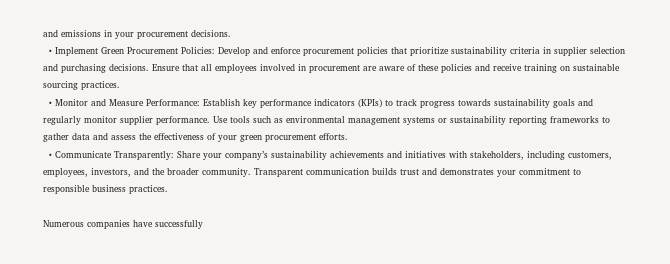and emissions in your procurement decisions.
  • Implement Green Procurement Policies: Develop and enforce procurement policies that prioritize sustainability criteria in supplier selection and purchasing decisions. Ensure that all employees involved in procurement are aware of these policies and receive training on sustainable sourcing practices.
  • Monitor and Measure Performance: Establish key performance indicators (KPIs) to track progress towards sustainability goals and regularly monitor supplier performance. Use tools such as environmental management systems or sustainability reporting frameworks to gather data and assess the effectiveness of your green procurement efforts.
  • Communicate Transparently: Share your company’s sustainability achievements and initiatives with stakeholders, including customers, employees, investors, and the broader community. Transparent communication builds trust and demonstrates your commitment to responsible business practices.

Numerous companies have successfully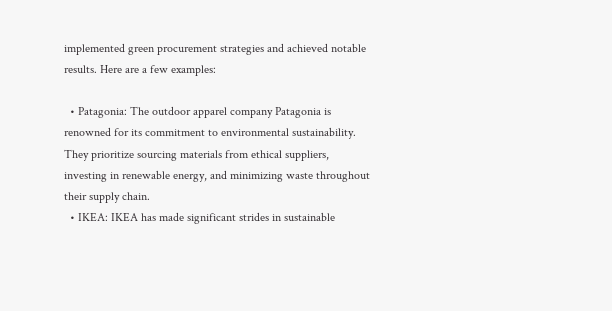implemented green procurement strategies and achieved notable results. Here are a few examples:

  • Patagonia: The outdoor apparel company Patagonia is renowned for its commitment to environmental sustainability. They prioritize sourcing materials from ethical suppliers, investing in renewable energy, and minimizing waste throughout their supply chain.
  • IKEA: IKEA has made significant strides in sustainable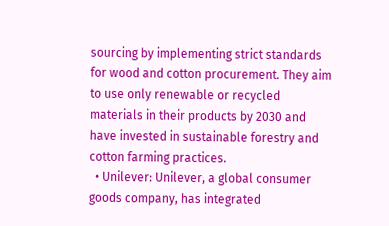sourcing by implementing strict standards for wood and cotton procurement. They aim to use only renewable or recycled materials in their products by 2030 and have invested in sustainable forestry and cotton farming practices.
  • Unilever: Unilever, a global consumer goods company, has integrated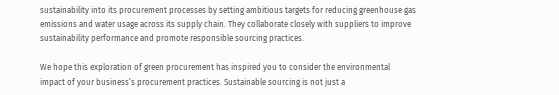sustainability into its procurement processes by setting ambitious targets for reducing greenhouse gas emissions and water usage across its supply chain. They collaborate closely with suppliers to improve sustainability performance and promote responsible sourcing practices.

We hope this exploration of green procurement has inspired you to consider the environmental impact of your business’s procurement practices. Sustainable sourcing is not just a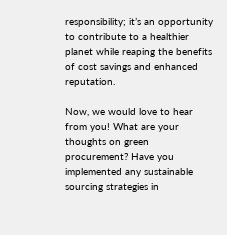responsibility; it’s an opportunity to contribute to a healthier planet while reaping the benefits of cost savings and enhanced reputation.

Now, we would love to hear from you! What are your thoughts on green procurement? Have you implemented any sustainable sourcing strategies in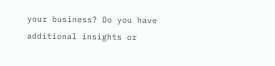your business? Do you have additional insights or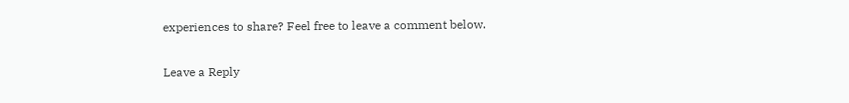experiences to share? Feel free to leave a comment below.

Leave a Reply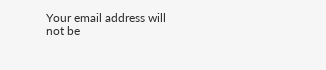Your email address will not be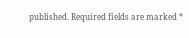published. Required fields are marked *